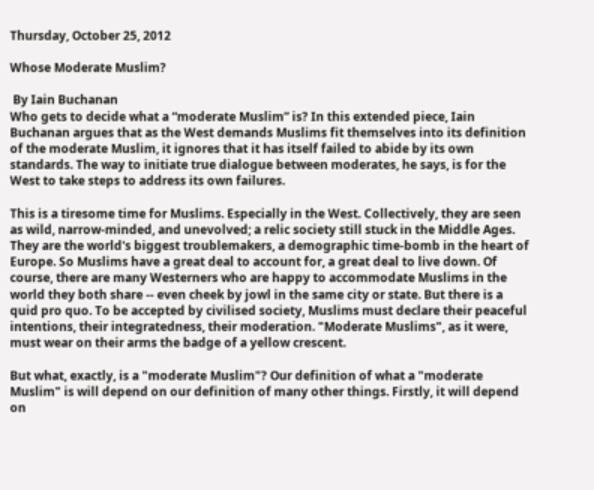Thursday, October 25, 2012

Whose Moderate Muslim?

 By Iain Buchanan
Who gets to decide what a “moderate Muslim” is? In this extended piece, Iain Buchanan argues that as the West demands Muslims fit themselves into its definition of the moderate Muslim, it ignores that it has itself failed to abide by its own standards. The way to initiate true dialogue between moderates, he says, is for the West to take steps to address its own failures.

This is a tiresome time for Muslims. Especially in the West. Collectively, they are seen as wild, narrow-minded, and unevolved; a relic society still stuck in the Middle Ages. They are the world's biggest troublemakers, a demographic time-bomb in the heart of Europe. So Muslims have a great deal to account for, a great deal to live down. Of course, there are many Westerners who are happy to accommodate Muslims in the world they both share -- even cheek by jowl in the same city or state. But there is a quid pro quo. To be accepted by civilised society, Muslims must declare their peaceful intentions, their integratedness, their moderation. "Moderate Muslims", as it were, must wear on their arms the badge of a yellow crescent.

But what, exactly, is a "moderate Muslim"? Our definition of what a "moderate Muslim" is will depend on our definition of many other things. Firstly, it will depend on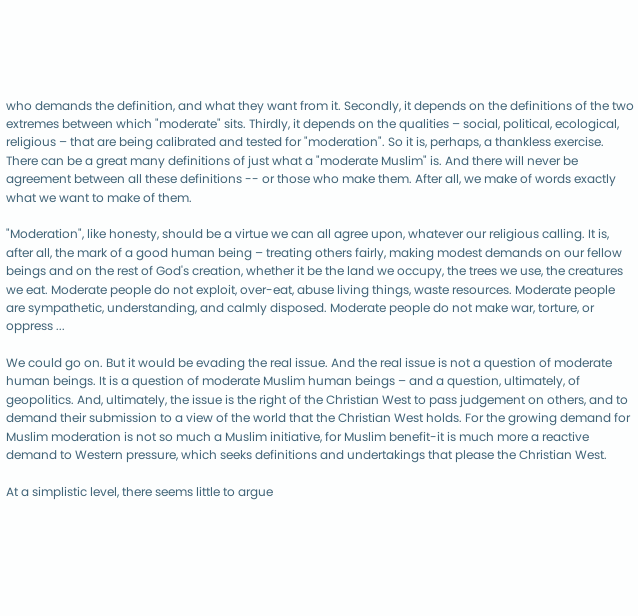who demands the definition, and what they want from it. Secondly, it depends on the definitions of the two extremes between which "moderate" sits. Thirdly, it depends on the qualities – social, political, ecological, religious – that are being calibrated and tested for "moderation". So it is, perhaps, a thankless exercise. There can be a great many definitions of just what a "moderate Muslim" is. And there will never be agreement between all these definitions -- or those who make them. After all, we make of words exactly what we want to make of them.

"Moderation", like honesty, should be a virtue we can all agree upon, whatever our religious calling. It is, after all, the mark of a good human being – treating others fairly, making modest demands on our fellow beings and on the rest of God's creation, whether it be the land we occupy, the trees we use, the creatures we eat. Moderate people do not exploit, over-eat, abuse living things, waste resources. Moderate people are sympathetic, understanding, and calmly disposed. Moderate people do not make war, torture, or oppress ...

We could go on. But it would be evading the real issue. And the real issue is not a question of moderate human beings. It is a question of moderate Muslim human beings – and a question, ultimately, of geopolitics. And, ultimately, the issue is the right of the Christian West to pass judgement on others, and to demand their submission to a view of the world that the Christian West holds. For the growing demand for Muslim moderation is not so much a Muslim initiative, for Muslim benefit-it is much more a reactive demand to Western pressure, which seeks definitions and undertakings that please the Christian West.

At a simplistic level, there seems little to argue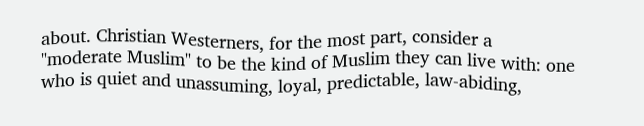about. Christian Westerners, for the most part, consider a "moderate Muslim" to be the kind of Muslim they can live with: one who is quiet and unassuming, loyal, predictable, law-abiding,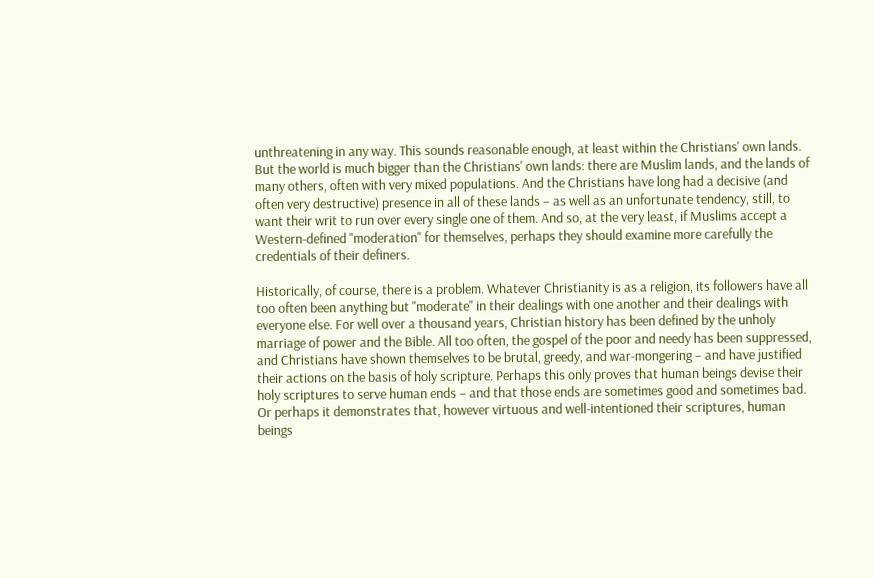unthreatening in any way. This sounds reasonable enough, at least within the Christians' own lands. But the world is much bigger than the Christians' own lands: there are Muslim lands, and the lands of many others, often with very mixed populations. And the Christians have long had a decisive (and often very destructive) presence in all of these lands – as well as an unfortunate tendency, still, to want their writ to run over every single one of them. And so, at the very least, if Muslims accept a Western-defined "moderation" for themselves, perhaps they should examine more carefully the credentials of their definers.

Historically, of course, there is a problem. Whatever Christianity is as a religion, its followers have all too often been anything but "moderate" in their dealings with one another and their dealings with everyone else. For well over a thousand years, Christian history has been defined by the unholy marriage of power and the Bible. All too often, the gospel of the poor and needy has been suppressed, and Christians have shown themselves to be brutal, greedy, and war-mongering – and have justified their actions on the basis of holy scripture. Perhaps this only proves that human beings devise their holy scriptures to serve human ends – and that those ends are sometimes good and sometimes bad. Or perhaps it demonstrates that, however virtuous and well-intentioned their scriptures, human beings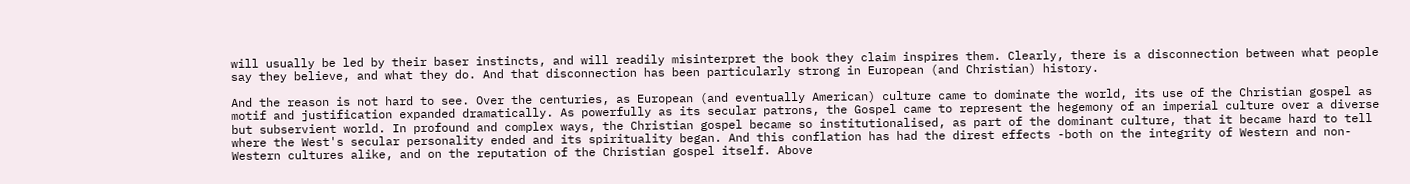will usually be led by their baser instincts, and will readily misinterpret the book they claim inspires them. Clearly, there is a disconnection between what people say they believe, and what they do. And that disconnection has been particularly strong in European (and Christian) history.

And the reason is not hard to see. Over the centuries, as European (and eventually American) culture came to dominate the world, its use of the Christian gospel as motif and justification expanded dramatically. As powerfully as its secular patrons, the Gospel came to represent the hegemony of an imperial culture over a diverse but subservient world. In profound and complex ways, the Christian gospel became so institutionalised, as part of the dominant culture, that it became hard to tell where the West's secular personality ended and its spirituality began. And this conflation has had the direst effects -both on the integrity of Western and non-Western cultures alike, and on the reputation of the Christian gospel itself. Above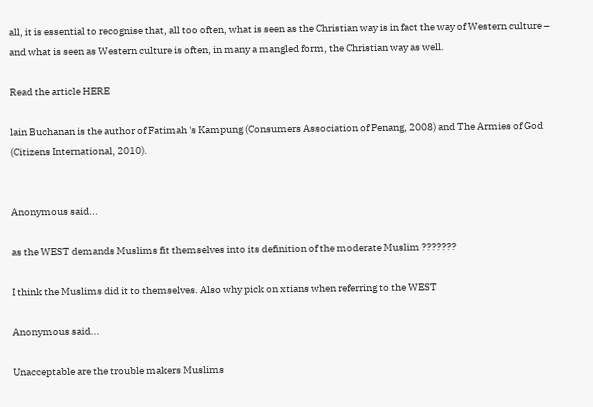all, it is essential to recognise that, all too often, what is seen as the Christian way is in fact the way of Western culture – and what is seen as Western culture is often, in many a mangled form, the Christian way as well.

Read the article HERE

lain Buchanan is the author of Fatimah 's Kampung (Consumers Association of Penang, 2008) and The Armies of God (Citizens International, 2010).


Anonymous said...

as the WEST demands Muslims fit themselves into its definition of the moderate Muslim ???????

I think the Muslims did it to themselves. Also why pick on xtians when referring to the WEST

Anonymous said...

Unacceptable are the trouble makers Muslims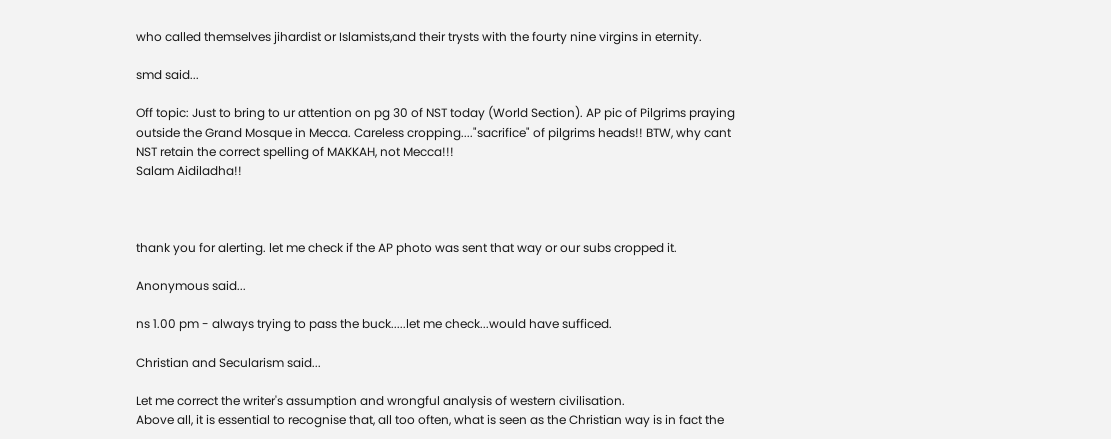who called themselves jihardist or Islamists,and their trysts with the fourty nine virgins in eternity.

smd said...

Off topic: Just to bring to ur attention on pg 30 of NST today (World Section). AP pic of Pilgrims praying outside the Grand Mosque in Mecca. Careless cropping...."sacrifice" of pilgrims heads!! BTW, why cant NST retain the correct spelling of MAKKAH, not Mecca!!!
Salam Aidiladha!!



thank you for alerting. let me check if the AP photo was sent that way or our subs cropped it.

Anonymous said...

ns 1.00 pm - always trying to pass the buck.....let me check...would have sufficed.

Christian and Secularism said...

Let me correct the writer's assumption and wrongful analysis of western civilisation.
Above all, it is essential to recognise that, all too often, what is seen as the Christian way is in fact the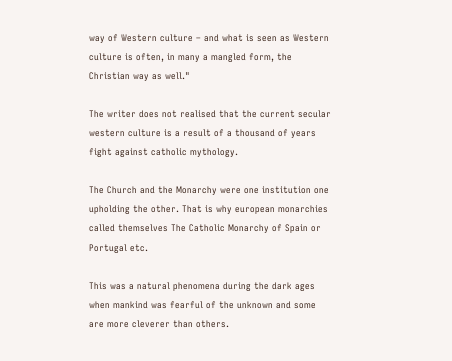way of Western culture – and what is seen as Western culture is often, in many a mangled form, the Christian way as well."

The writer does not realised that the current secular western culture is a result of a thousand of years fight against catholic mythology.

The Church and the Monarchy were one institution one upholding the other. That is why european monarchies called themselves The Catholic Monarchy of Spain or Portugal etc.

This was a natural phenomena during the dark ages when mankind was fearful of the unknown and some are more cleverer than others.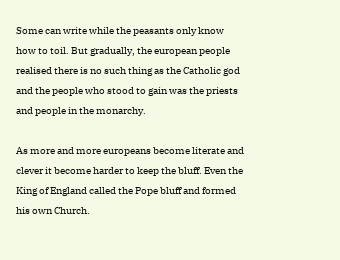Some can write while the peasants only know how to toil. But gradually, the european people realised there is no such thing as the Catholic god and the people who stood to gain was the priests and people in the monarchy.

As more and more europeans become literate and clever it become harder to keep the bluff. Even the King of England called the Pope bluff and formed his own Church.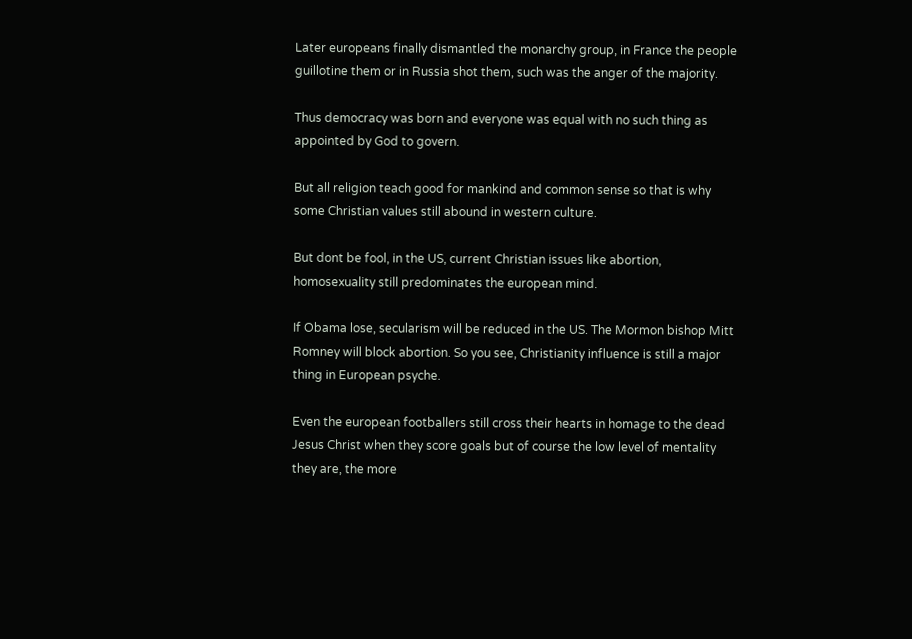Later europeans finally dismantled the monarchy group, in France the people guillotine them or in Russia shot them, such was the anger of the majority.

Thus democracy was born and everyone was equal with no such thing as appointed by God to govern.

But all religion teach good for mankind and common sense so that is why some Christian values still abound in western culture.

But dont be fool, in the US, current Christian issues like abortion, homosexuality still predominates the european mind.

If Obama lose, secularism will be reduced in the US. The Mormon bishop Mitt Romney will block abortion. So you see, Christianity influence is still a major thing in European psyche.

Even the european footballers still cross their hearts in homage to the dead Jesus Christ when they score goals but of course the low level of mentality they are, the more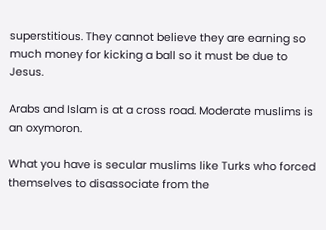superstitious. They cannot believe they are earning so much money for kicking a ball so it must be due to Jesus.

Arabs and Islam is at a cross road. Moderate muslims is an oxymoron.

What you have is secular muslims like Turks who forced themselves to disassociate from the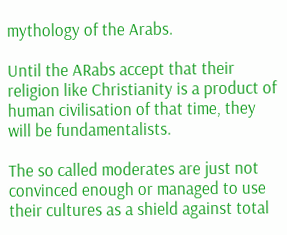mythology of the Arabs.

Until the ARabs accept that their religion like Christianity is a product of human civilisation of that time, they will be fundamentalists.

The so called moderates are just not convinced enough or managed to use their cultures as a shield against total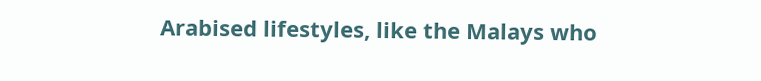Arabised lifestyles, like the Malays who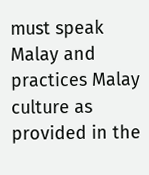must speak Malay and practices Malay culture as provided in the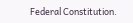Federal Constitution.